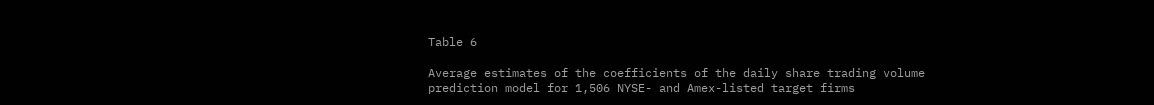Table 6

Average estimates of the coefficients of the daily share trading volume prediction model for 1,506 NYSE- and Amex-listed target firms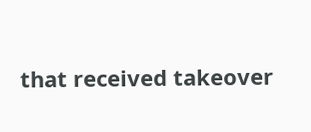that received takeover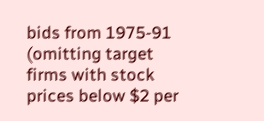bids from 1975-91 (omitting target firms with stock prices below $2 per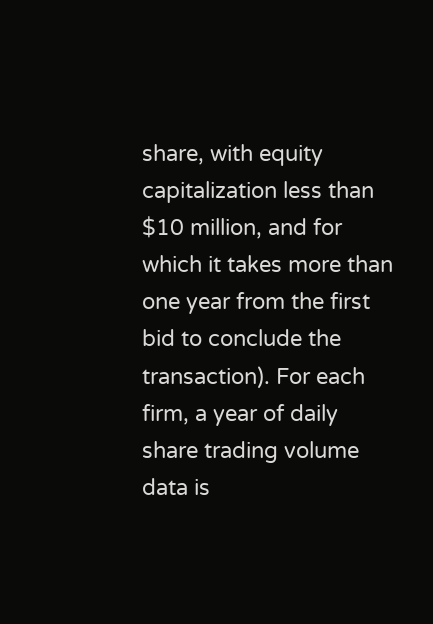share, with equity capitalization less than $10 million, and for which it takes more than one year from the first bid to conclude the transaction). For each firm, a year of daily share trading volume data is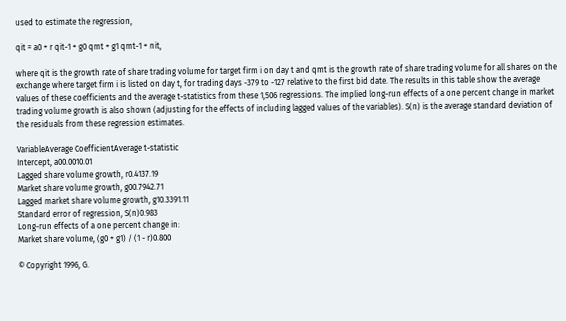used to estimate the regression,

qit = a0 + r qit-1 + g0 qmt + g1 qmt-1 + nit,

where qit is the growth rate of share trading volume for target firm i on day t and qmt is the growth rate of share trading volume for all shares on the exchange where target firm i is listed on day t, for trading days -379 to -127 relative to the first bid date. The results in this table show the average values of these coefficients and the average t-statistics from these 1,506 regressions. The implied long-run effects of a one percent change in market trading volume growth is also shown (adjusting for the effects of including lagged values of the variables). S(n) is the average standard deviation of the residuals from these regression estimates.

VariableAverage CoefficientAverage t-statistic
Intercept, a00.0010.01
Lagged share volume growth, r0.4137.19
Market share volume growth, g00.7942.71
Lagged market share volume growth, g10.3391.11
Standard error of regression, S(n)0.983
Long-run effects of a one percent change in:
Market share volume, (g0 + g1) / (1 - r)0.800

© Copyright 1996, G.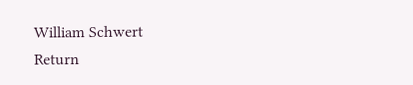William Schwert
Return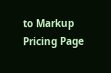to Markup Pricing Page